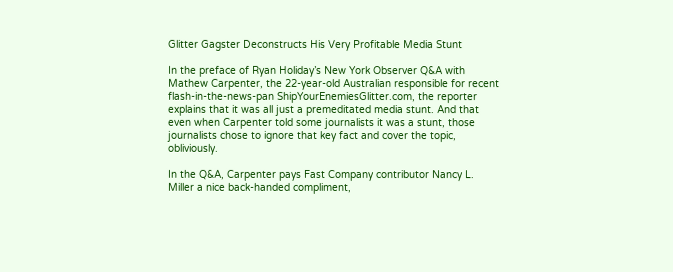Glitter Gagster Deconstructs His Very Profitable Media Stunt

In the preface of Ryan Holiday’s New York Observer Q&A with Mathew Carpenter, the 22-year-old Australian responsible for recent flash-in-the-news-pan ShipYourEnemiesGlitter.com, the reporter explains that it was all just a premeditated media stunt. And that even when Carpenter told some journalists it was a stunt, those journalists chose to ignore that key fact and cover the topic, obliviously.

In the Q&A, Carpenter pays Fast Company contributor Nancy L. Miller a nice back-handed compliment,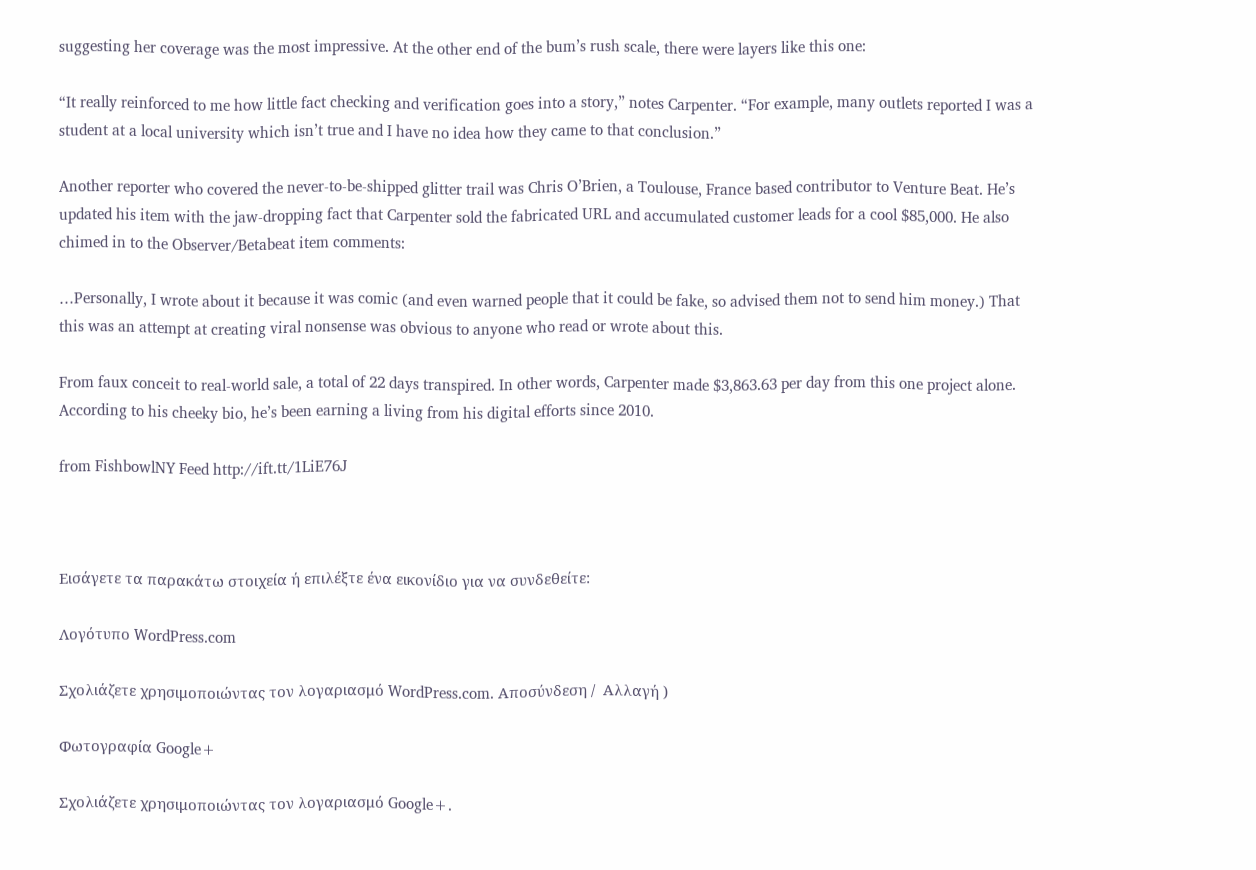suggesting her coverage was the most impressive. At the other end of the bum’s rush scale, there were layers like this one:

“It really reinforced to me how little fact checking and verification goes into a story,” notes Carpenter. “For example, many outlets reported I was a student at a local university which isn’t true and I have no idea how they came to that conclusion.”

Another reporter who covered the never-to-be-shipped glitter trail was Chris O’Brien, a Toulouse, France based contributor to Venture Beat. He’s updated his item with the jaw-dropping fact that Carpenter sold the fabricated URL and accumulated customer leads for a cool $85,000. He also chimed in to the Observer/Betabeat item comments:

…Personally, I wrote about it because it was comic (and even warned people that it could be fake, so advised them not to send him money.) That this was an attempt at creating viral nonsense was obvious to anyone who read or wrote about this.

From faux conceit to real-world sale, a total of 22 days transpired. In other words, Carpenter made $3,863.63 per day from this one project alone. According to his cheeky bio, he’s been earning a living from his digital efforts since 2010.

from FishbowlNY Feed http://ift.tt/1LiE76J



Εισάγετε τα παρακάτω στοιχεία ή επιλέξτε ένα εικονίδιο για να συνδεθείτε:

Λογότυπο WordPress.com

Σχολιάζετε χρησιμοποιώντας τον λογαριασμό WordPress.com. Αποσύνδεση /  Αλλαγή )

Φωτογραφία Google+

Σχολιάζετε χρησιμοποιώντας τον λογαριασμό Google+.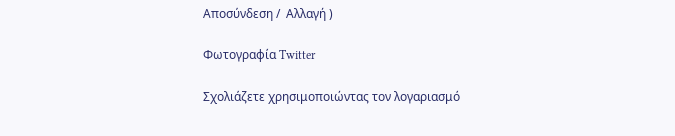Αποσύνδεση /  Αλλαγή )

Φωτογραφία Twitter

Σχολιάζετε χρησιμοποιώντας τον λογαριασμό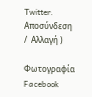Twitter. Αποσύνδεση /  Αλλαγή )

Φωτογραφία Facebook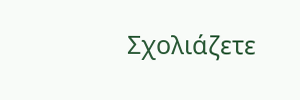Σχολιάζετε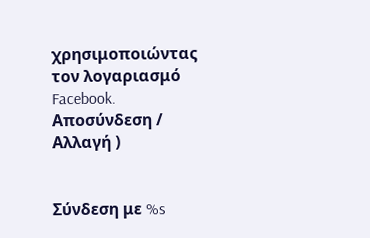χρησιμοποιώντας τον λογαριασμό Facebook. Αποσύνδεση /  Αλλαγή )


Σύνδεση με %s